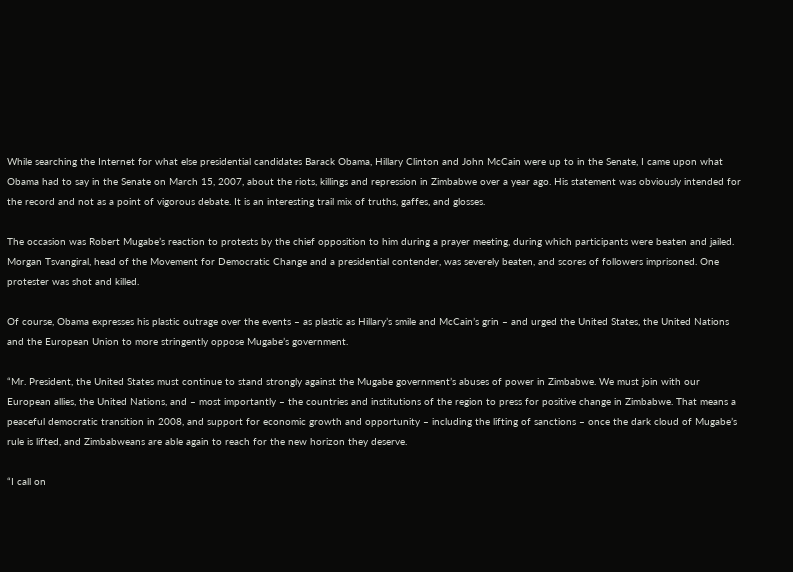While searching the Internet for what else presidential candidates Barack Obama, Hillary Clinton and John McCain were up to in the Senate, I came upon what Obama had to say in the Senate on March 15, 2007, about the riots, killings and repression in Zimbabwe over a year ago. His statement was obviously intended for the record and not as a point of vigorous debate. It is an interesting trail mix of truths, gaffes, and glosses.

The occasion was Robert Mugabe’s reaction to protests by the chief opposition to him during a prayer meeting, during which participants were beaten and jailed. Morgan Tsvangiral, head of the Movement for Democratic Change and a presidential contender, was severely beaten, and scores of followers imprisoned. One protester was shot and killed.

Of course, Obama expresses his plastic outrage over the events – as plastic as Hillary’s smile and McCain’s grin – and urged the United States, the United Nations and the European Union to more stringently oppose Mugabe’s government.

“Mr. President, the United States must continue to stand strongly against the Mugabe government’s abuses of power in Zimbabwe. We must join with our European allies, the United Nations, and – most importantly – the countries and institutions of the region to press for positive change in Zimbabwe. That means a peaceful democratic transition in 2008, and support for economic growth and opportunity – including the lifting of sanctions – once the dark cloud of Mugabe’s rule is lifted, and Zimbabweans are able again to reach for the new horizon they deserve.

“I call on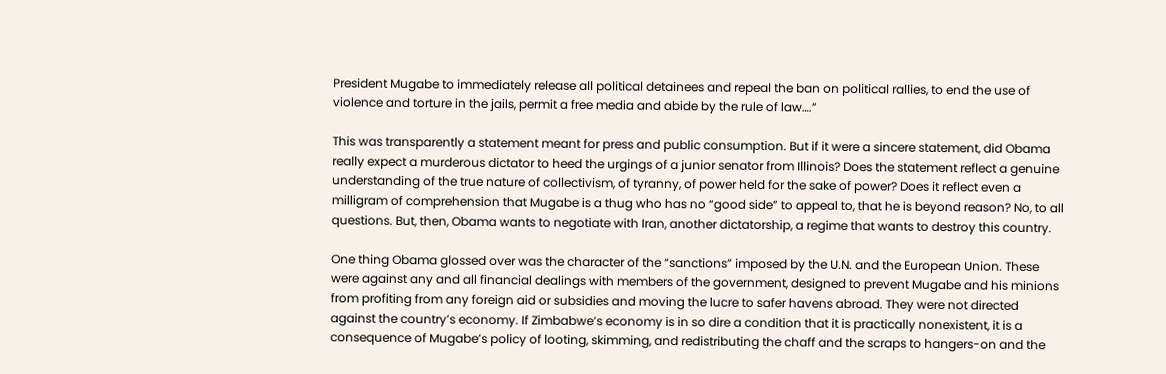President Mugabe to immediately release all political detainees and repeal the ban on political rallies, to end the use of violence and torture in the jails, permit a free media and abide by the rule of law….”

This was transparently a statement meant for press and public consumption. But if it were a sincere statement, did Obama really expect a murderous dictator to heed the urgings of a junior senator from Illinois? Does the statement reflect a genuine understanding of the true nature of collectivism, of tyranny, of power held for the sake of power? Does it reflect even a milligram of comprehension that Mugabe is a thug who has no “good side” to appeal to, that he is beyond reason? No, to all questions. But, then, Obama wants to negotiate with Iran, another dictatorship, a regime that wants to destroy this country.

One thing Obama glossed over was the character of the “sanctions” imposed by the U.N. and the European Union. These were against any and all financial dealings with members of the government, designed to prevent Mugabe and his minions from profiting from any foreign aid or subsidies and moving the lucre to safer havens abroad. They were not directed against the country’s economy. If Zimbabwe’s economy is in so dire a condition that it is practically nonexistent, it is a consequence of Mugabe’s policy of looting, skimming, and redistributing the chaff and the scraps to hangers-on and the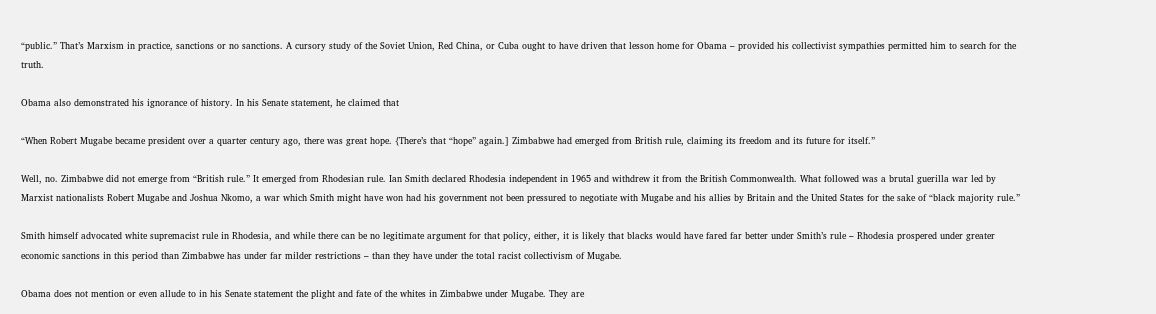“public.” That’s Marxism in practice, sanctions or no sanctions. A cursory study of the Soviet Union, Red China, or Cuba ought to have driven that lesson home for Obama – provided his collectivist sympathies permitted him to search for the truth.

Obama also demonstrated his ignorance of history. In his Senate statement, he claimed that

“When Robert Mugabe became president over a quarter century ago, there was great hope. {There’s that “hope” again.] Zimbabwe had emerged from British rule, claiming its freedom and its future for itself.”

Well, no. Zimbabwe did not emerge from “British rule.” It emerged from Rhodesian rule. Ian Smith declared Rhodesia independent in 1965 and withdrew it from the British Commonwealth. What followed was a brutal guerilla war led by Marxist nationalists Robert Mugabe and Joshua Nkomo, a war which Smith might have won had his government not been pressured to negotiate with Mugabe and his allies by Britain and the United States for the sake of “black majority rule.”

Smith himself advocated white supremacist rule in Rhodesia, and while there can be no legitimate argument for that policy, either, it is likely that blacks would have fared far better under Smith’s rule – Rhodesia prospered under greater economic sanctions in this period than Zimbabwe has under far milder restrictions – than they have under the total racist collectivism of Mugabe.

Obama does not mention or even allude to in his Senate statement the plight and fate of the whites in Zimbabwe under Mugabe. They are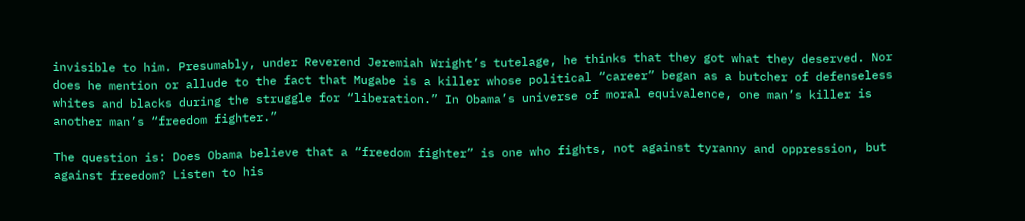invisible to him. Presumably, under Reverend Jeremiah Wright’s tutelage, he thinks that they got what they deserved. Nor does he mention or allude to the fact that Mugabe is a killer whose political “career” began as a butcher of defenseless whites and blacks during the struggle for “liberation.” In Obama’s universe of moral equivalence, one man’s killer is another man’s “freedom fighter.”

The question is: Does Obama believe that a “freedom fighter” is one who fights, not against tyranny and oppression, but against freedom? Listen to his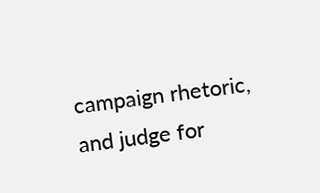campaign rhetoric, and judge for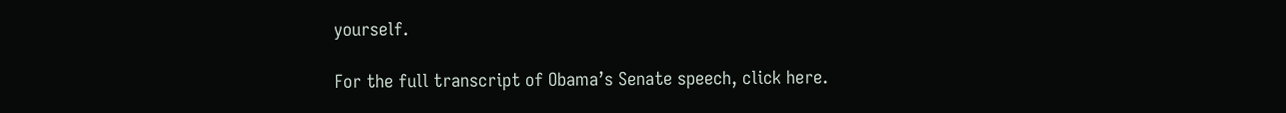yourself.

For the full transcript of Obama’s Senate speech, click here.